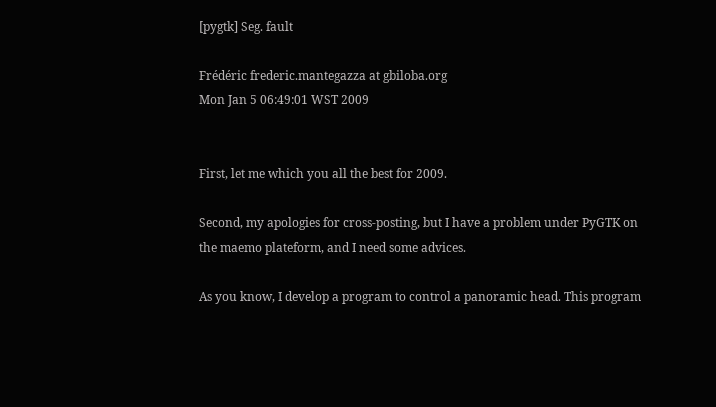[pygtk] Seg. fault

Frédéric frederic.mantegazza at gbiloba.org
Mon Jan 5 06:49:01 WST 2009


First, let me which you all the best for 2009.

Second, my apologies for cross-posting, but I have a problem under PyGTK on
the maemo plateform, and I need some advices.

As you know, I develop a program to control a panoramic head. This program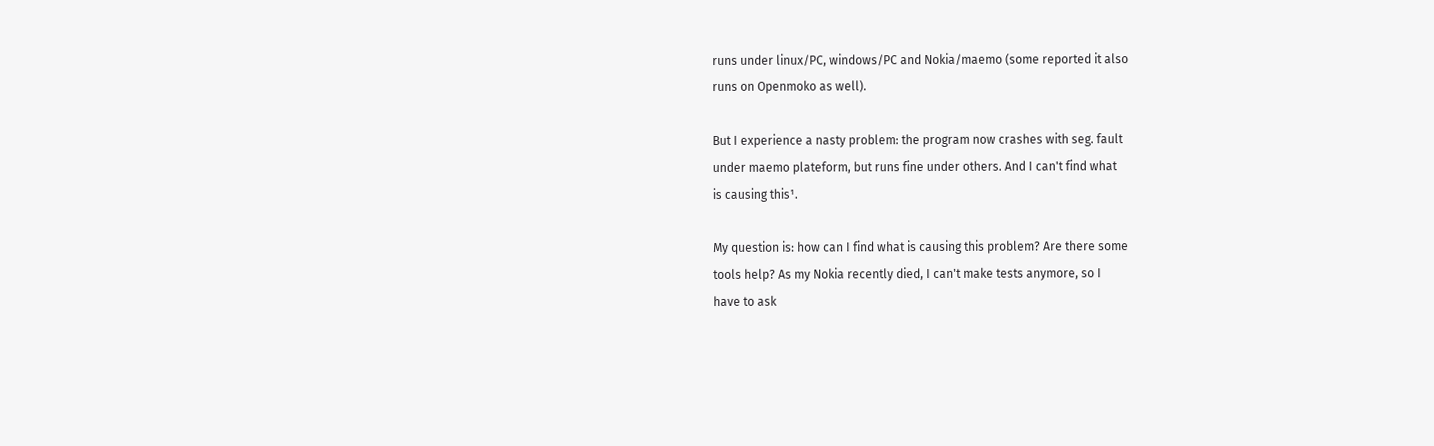runs under linux/PC, windows/PC and Nokia/maemo (some reported it also
runs on Openmoko as well).

But I experience a nasty problem: the program now crashes with seg. fault
under maemo plateform, but runs fine under others. And I can't find what
is causing this¹.

My question is: how can I find what is causing this problem? Are there some
tools help? As my Nokia recently died, I can't make tests anymore, so I
have to ask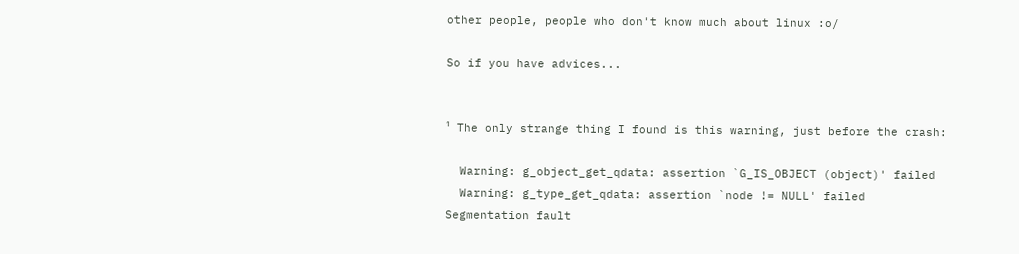other people, people who don't know much about linux :o/

So if you have advices...


¹ The only strange thing I found is this warning, just before the crash:

  Warning: g_object_get_qdata: assertion `G_IS_OBJECT (object)' failed
  Warning: g_type_get_qdata: assertion `node != NULL' failed
Segmentation fault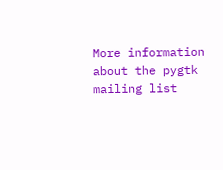More information about the pygtk mailing list